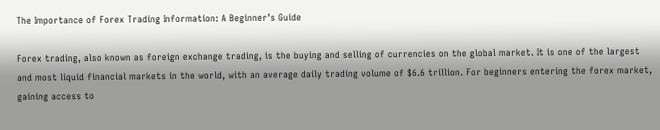The Importance of Forex Trading Information: A Beginner’s Guide

Forex trading, also known as foreign exchange trading, is the buying and selling of currencies on the global market. It is one of the largest and most liquid financial markets in the world, with an average daily trading volume of $6.6 trillion. For beginners entering the forex market, gaining access to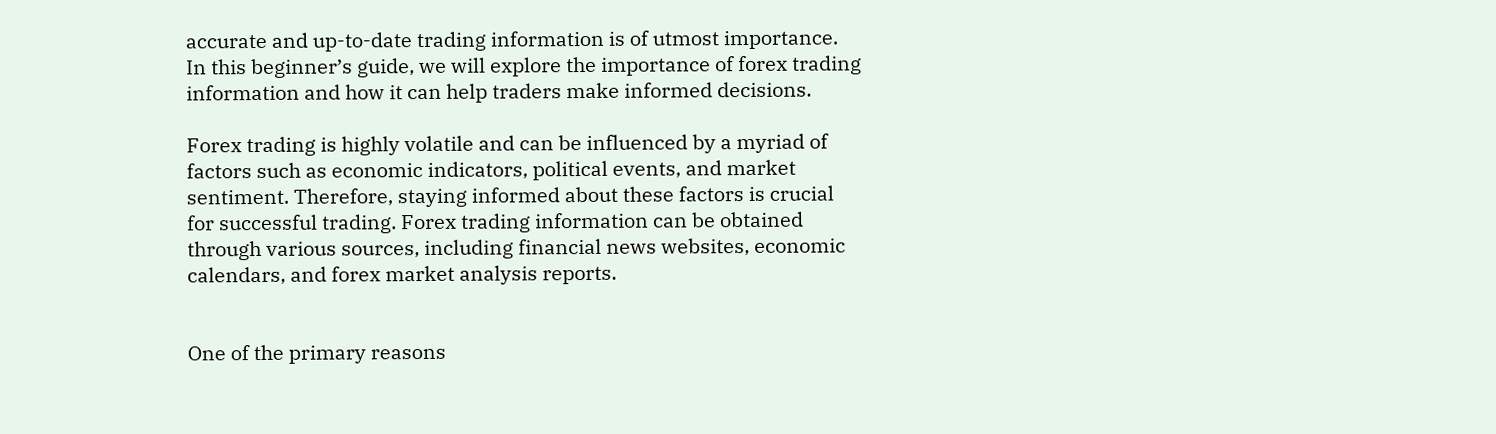accurate and up-to-date trading information is of utmost importance. In this beginner’s guide, we will explore the importance of forex trading information and how it can help traders make informed decisions.

Forex trading is highly volatile and can be influenced by a myriad of factors such as economic indicators, political events, and market sentiment. Therefore, staying informed about these factors is crucial for successful trading. Forex trading information can be obtained through various sources, including financial news websites, economic calendars, and forex market analysis reports.


One of the primary reasons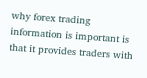why forex trading information is important is that it provides traders with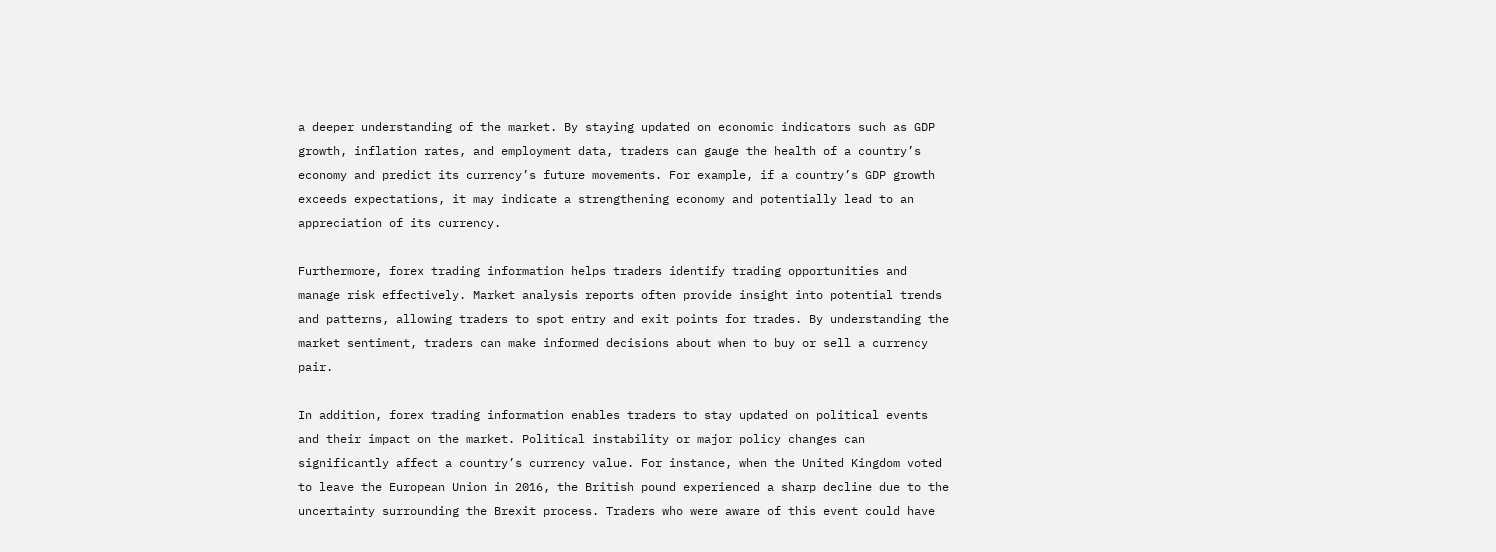a deeper understanding of the market. By staying updated on economic indicators such as GDP growth, inflation rates, and employment data, traders can gauge the health of a country’s economy and predict its currency’s future movements. For example, if a country’s GDP growth exceeds expectations, it may indicate a strengthening economy and potentially lead to an appreciation of its currency.

Furthermore, forex trading information helps traders identify trading opportunities and manage risk effectively. Market analysis reports often provide insight into potential trends and patterns, allowing traders to spot entry and exit points for trades. By understanding the market sentiment, traders can make informed decisions about when to buy or sell a currency pair.

In addition, forex trading information enables traders to stay updated on political events and their impact on the market. Political instability or major policy changes can significantly affect a country’s currency value. For instance, when the United Kingdom voted to leave the European Union in 2016, the British pound experienced a sharp decline due to the uncertainty surrounding the Brexit process. Traders who were aware of this event could have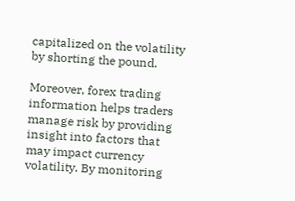capitalized on the volatility by shorting the pound.

Moreover, forex trading information helps traders manage risk by providing insight into factors that may impact currency volatility. By monitoring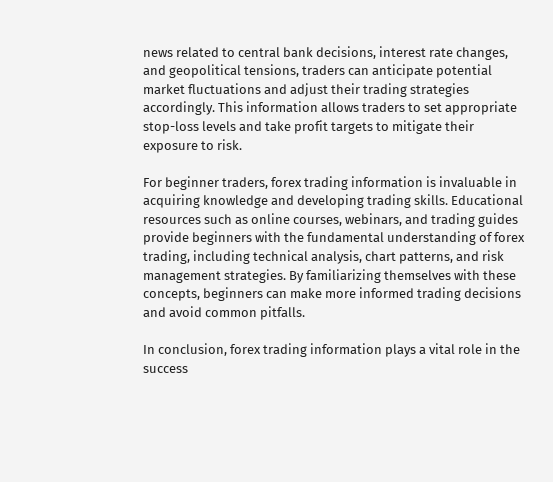news related to central bank decisions, interest rate changes, and geopolitical tensions, traders can anticipate potential market fluctuations and adjust their trading strategies accordingly. This information allows traders to set appropriate stop-loss levels and take profit targets to mitigate their exposure to risk.

For beginner traders, forex trading information is invaluable in acquiring knowledge and developing trading skills. Educational resources such as online courses, webinars, and trading guides provide beginners with the fundamental understanding of forex trading, including technical analysis, chart patterns, and risk management strategies. By familiarizing themselves with these concepts, beginners can make more informed trading decisions and avoid common pitfalls.

In conclusion, forex trading information plays a vital role in the success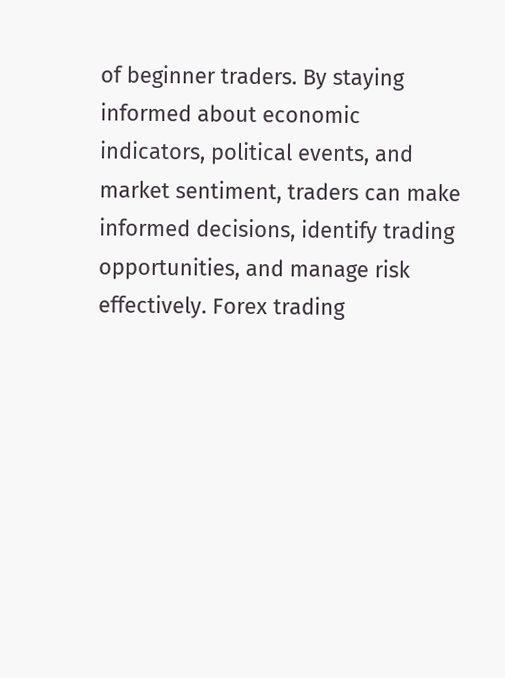of beginner traders. By staying informed about economic indicators, political events, and market sentiment, traders can make informed decisions, identify trading opportunities, and manage risk effectively. Forex trading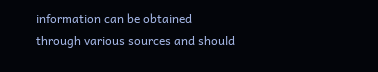information can be obtained through various sources and should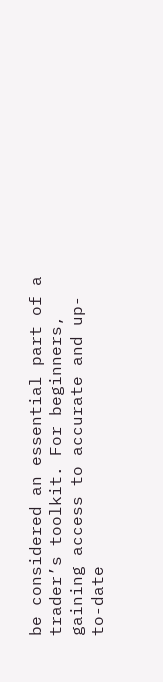be considered an essential part of a trader’s toolkit. For beginners, gaining access to accurate and up-to-date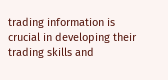trading information is crucial in developing their trading skills and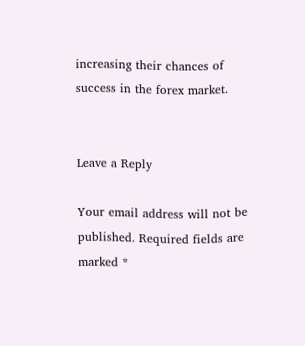increasing their chances of success in the forex market.


Leave a Reply

Your email address will not be published. Required fields are marked *